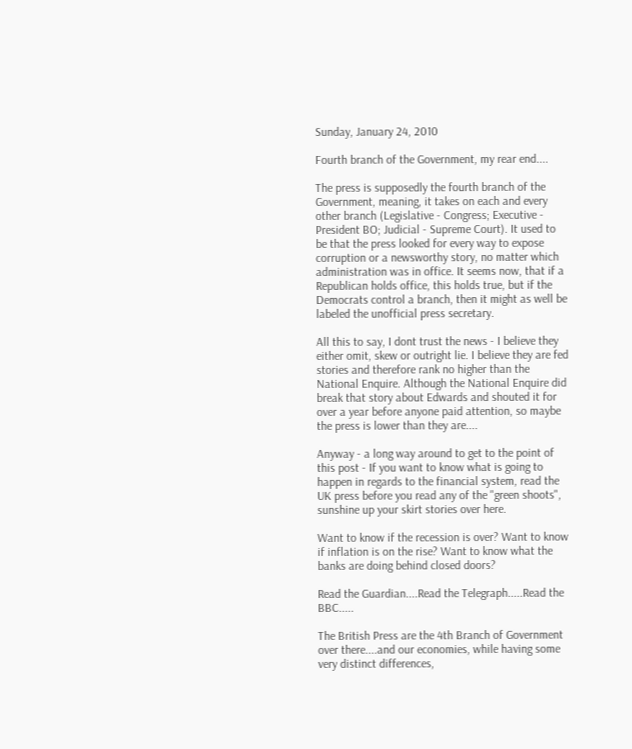Sunday, January 24, 2010

Fourth branch of the Government, my rear end....

The press is supposedly the fourth branch of the Government, meaning, it takes on each and every other branch (Legislative - Congress; Executive - President BO; Judicial - Supreme Court). It used to be that the press looked for every way to expose corruption or a newsworthy story, no matter which administration was in office. It seems now, that if a Republican holds office, this holds true, but if the Democrats control a branch, then it might as well be labeled the unofficial press secretary.

All this to say, I dont trust the news - I believe they either omit, skew or outright lie. I believe they are fed stories and therefore rank no higher than the National Enquire. Although the National Enquire did break that story about Edwards and shouted it for over a year before anyone paid attention, so maybe the press is lower than they are....

Anyway - a long way around to get to the point of this post - If you want to know what is going to happen in regards to the financial system, read the UK press before you read any of the "green shoots", sunshine up your skirt stories over here.

Want to know if the recession is over? Want to know if inflation is on the rise? Want to know what the banks are doing behind closed doors?

Read the Guardian....Read the Telegraph.....Read the BBC.....

The British Press are the 4th Branch of Government over there....and our economies, while having some very distinct differences,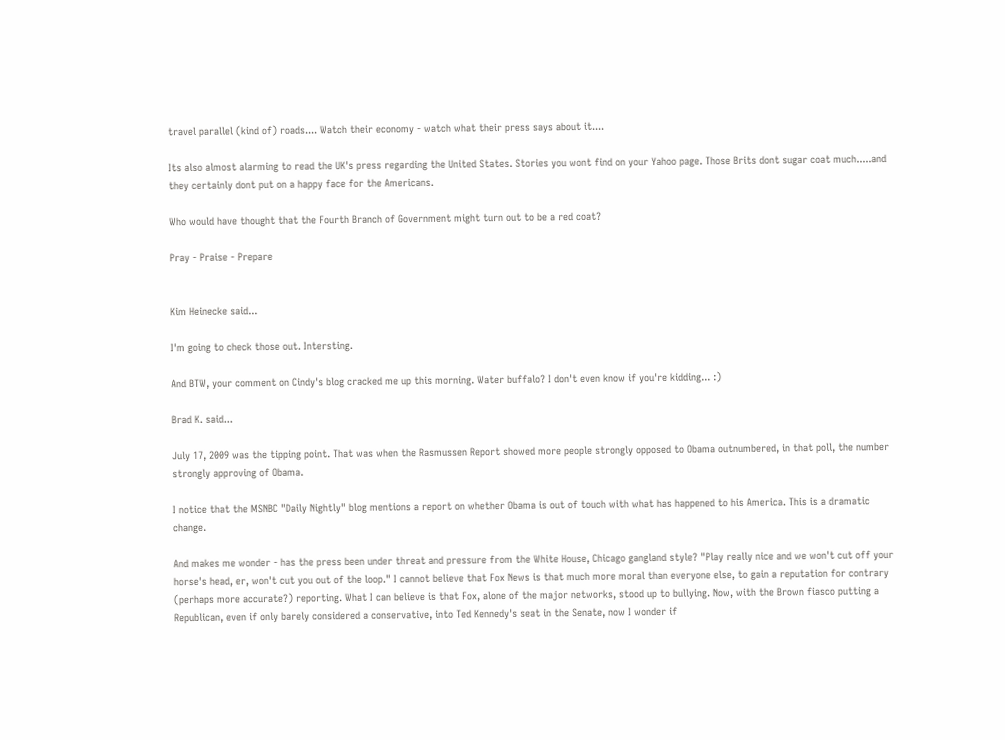travel parallel (kind of) roads.... Watch their economy - watch what their press says about it....

Its also almost alarming to read the UK's press regarding the United States. Stories you wont find on your Yahoo page. Those Brits dont sugar coat much.....and they certainly dont put on a happy face for the Americans.

Who would have thought that the Fourth Branch of Government might turn out to be a red coat?

Pray - Praise - Prepare


Kim Heinecke said...

I'm going to check those out. Intersting.

And BTW, your comment on Cindy's blog cracked me up this morning. Water buffalo? I don't even know if you're kidding... :)

Brad K. said...

July 17, 2009 was the tipping point. That was when the Rasmussen Report showed more people strongly opposed to Obama outnumbered, in that poll, the number strongly approving of Obama.

I notice that the MSNBC "Daily Nightly" blog mentions a report on whether Obama is out of touch with what has happened to his America. This is a dramatic change.

And makes me wonder - has the press been under threat and pressure from the White House, Chicago gangland style? "Play really nice and we won't cut off your horse's head, er, won't cut you out of the loop." I cannot believe that Fox News is that much more moral than everyone else, to gain a reputation for contrary (perhaps more accurate?) reporting. What I can believe is that Fox, alone of the major networks, stood up to bullying. Now, with the Brown fiasco putting a Republican, even if only barely considered a conservative, into Ted Kennedy's seat in the Senate, now I wonder if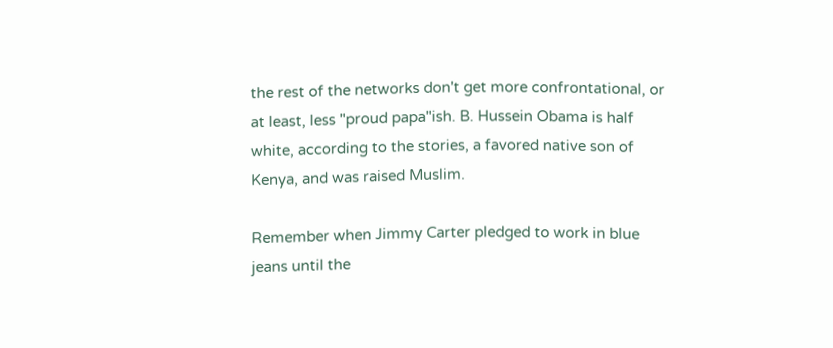the rest of the networks don't get more confrontational, or at least, less "proud papa"ish. B. Hussein Obama is half white, according to the stories, a favored native son of Kenya, and was raised Muslim.

Remember when Jimmy Carter pledged to work in blue jeans until the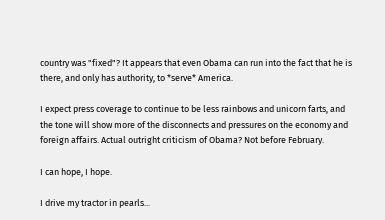country was "fixed"? It appears that even Obama can run into the fact that he is there, and only has authority, to *serve* America.

I expect press coverage to continue to be less rainbows and unicorn farts, and the tone will show more of the disconnects and pressures on the economy and foreign affairs. Actual outright criticism of Obama? Not before February.

I can hope, I hope.

I drive my tractor in pearls...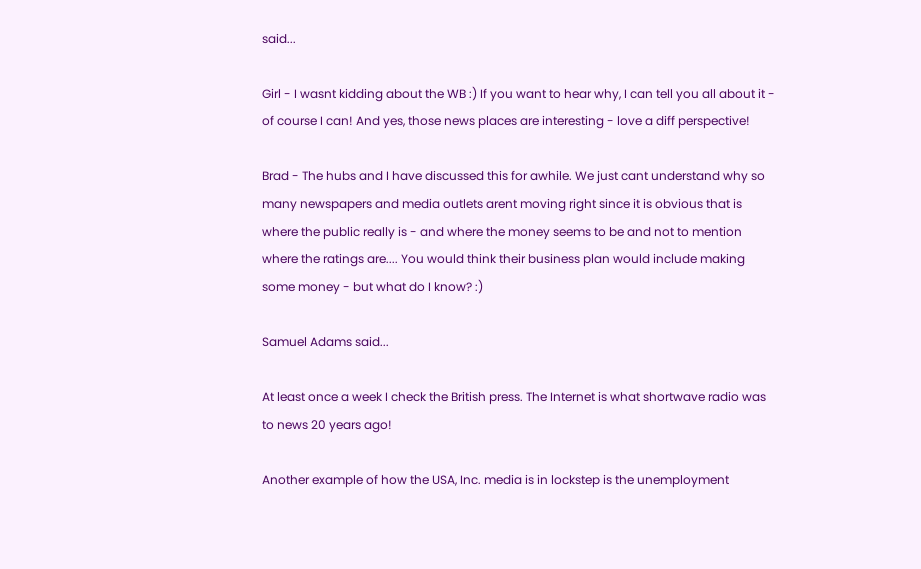said...

Girl - I wasnt kidding about the WB :) If you want to hear why, I can tell you all about it - of course I can! And yes, those news places are interesting - love a diff perspective!

Brad - The hubs and I have discussed this for awhile. We just cant understand why so many newspapers and media outlets arent moving right since it is obvious that is where the public really is - and where the money seems to be and not to mention where the ratings are.... You would think their business plan would include making some money - but what do I know? :)

Samuel Adams said...

At least once a week I check the British press. The Internet is what shortwave radio was to news 20 years ago!

Another example of how the USA, Inc. media is in lockstep is the unemployment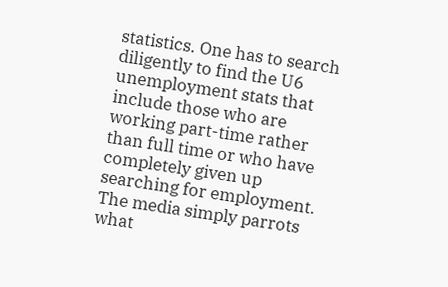statistics. One has to search diligently to find the U6 unemployment stats that include those who are working part-time rather than full time or who have completely given up searching for employment. The media simply parrots what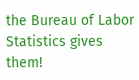the Bureau of Labor Statistics gives them!